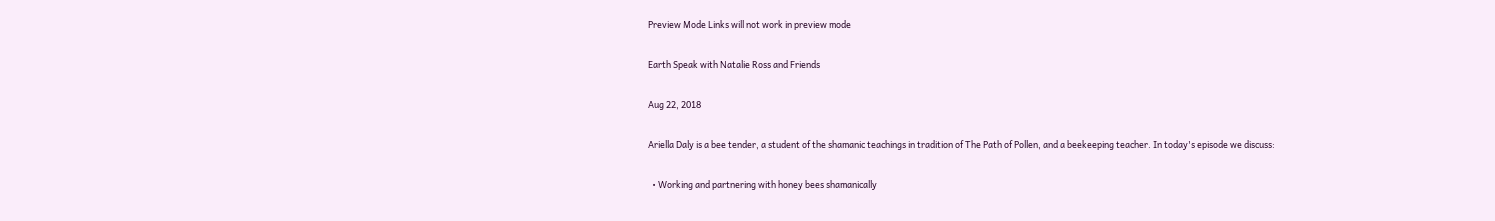Preview Mode Links will not work in preview mode

Earth Speak with Natalie Ross and Friends

Aug 22, 2018

Ariella Daly is a bee tender, a student of the shamanic teachings in tradition of The Path of Pollen, and a beekeeping teacher. In today's episode we discuss:

  • Working and partnering with honey bees shamanically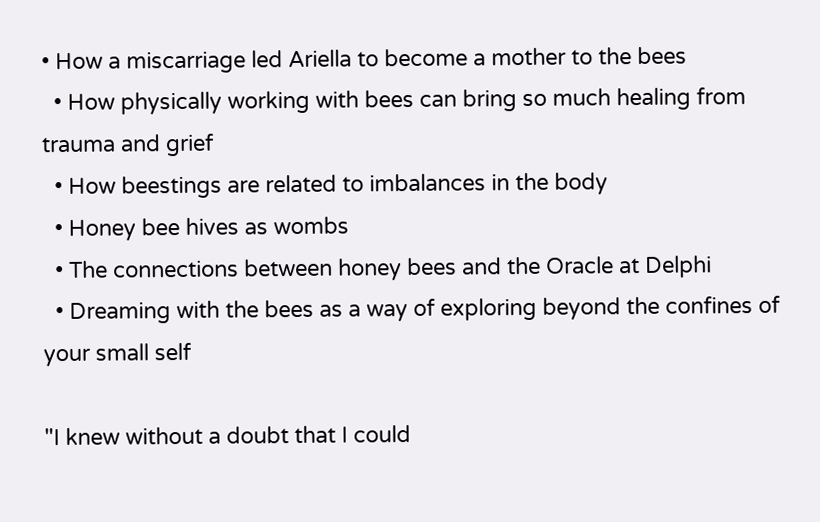• How a miscarriage led Ariella to become a mother to the bees
  • How physically working with bees can bring so much healing from trauma and grief
  • How beestings are related to imbalances in the body
  • Honey bee hives as wombs
  • The connections between honey bees and the Oracle at Delphi
  • Dreaming with the bees as a way of exploring beyond the confines of your small self

"I knew without a doubt that I could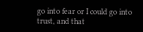go into fear or I could go into trust, and that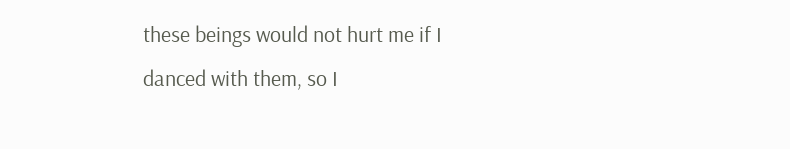these beings would not hurt me if I danced with them, so I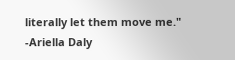literally let them move me."
-Ariella Daly